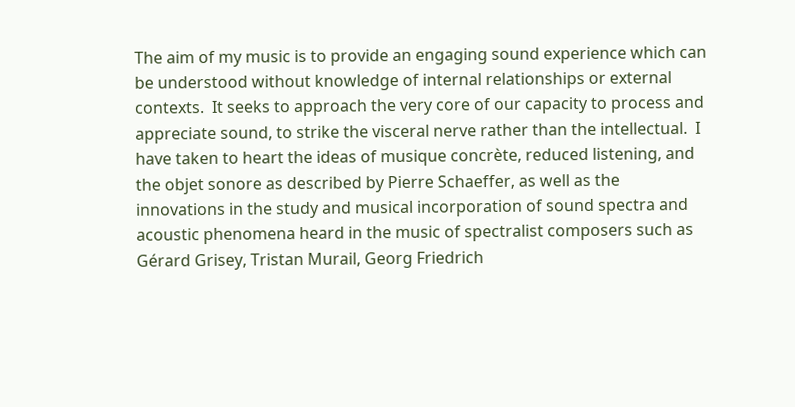The aim of my music is to provide an engaging sound experience which can be understood without knowledge of internal relationships or external contexts.  It seeks to approach the very core of our capacity to process and appreciate sound, to strike the visceral nerve rather than the intellectual.  I have taken to heart the ideas of musique concrète, reduced listening, and the objet sonore as described by Pierre Schaeffer, as well as the innovations in the study and musical incorporation of sound spectra and acoustic phenomena heard in the music of spectralist composers such as Gérard Grisey, Tristan Murail, Georg Friedrich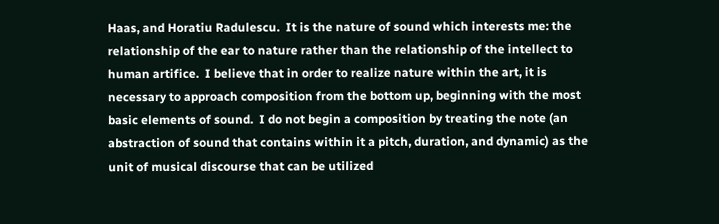Haas, and Horatiu Radulescu.  It is the nature of sound which interests me: the relationship of the ear to nature rather than the relationship of the intellect to human artifice.  I believe that in order to realize nature within the art, it is necessary to approach composition from the bottom up, beginning with the most basic elements of sound.  I do not begin a composition by treating the note (an abstraction of sound that contains within it a pitch, duration, and dynamic) as the unit of musical discourse that can be utilized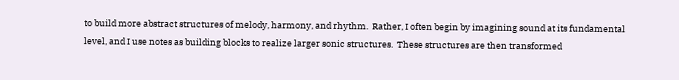to build more abstract structures of melody, harmony, and rhythm.  Rather, I often begin by imagining sound at its fundamental level, and I use notes as building blocks to realize larger sonic structures.  These structures are then transformed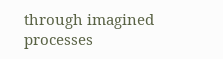through imagined processes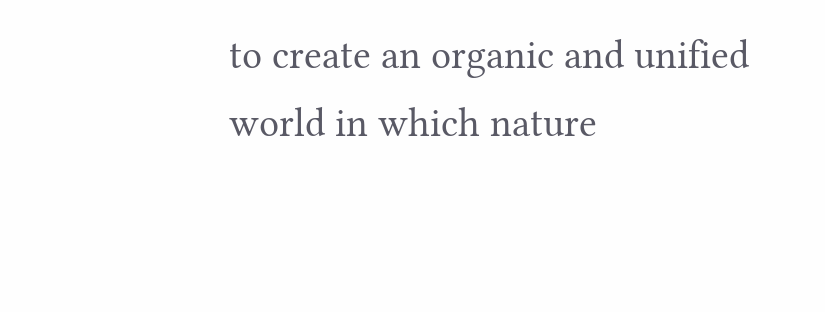to create an organic and unified world in which nature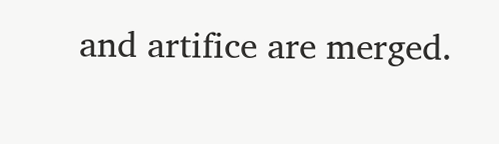and artifice are merged.